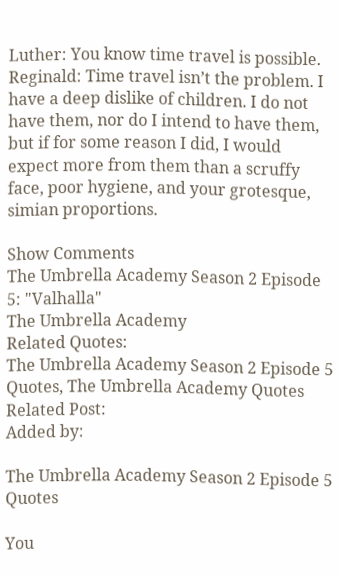Luther: You know time travel is possible.
Reginald: Time travel isn’t the problem. I have a deep dislike of children. I do not have them, nor do I intend to have them, but if for some reason I did, I would expect more from them than a scruffy face, poor hygiene, and your grotesque, simian proportions.

Show Comments
The Umbrella Academy Season 2 Episode 5: "Valhalla"
The Umbrella Academy
Related Quotes:
The Umbrella Academy Season 2 Episode 5 Quotes, The Umbrella Academy Quotes
Related Post:
Added by:

The Umbrella Academy Season 2 Episode 5 Quotes

You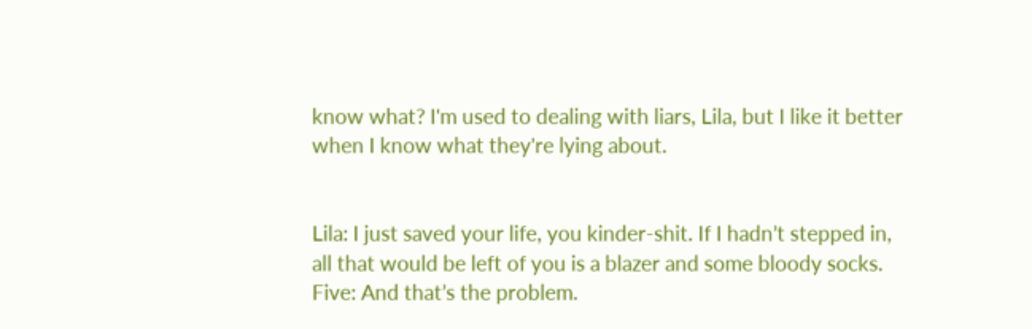know what? I'm used to dealing with liars, Lila, but I like it better when I know what they're lying about.


Lila: I just saved your life, you kinder-shit. If I hadn’t stepped in, all that would be left of you is a blazer and some bloody socks.
Five: And that’s the problem.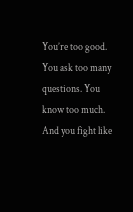You’re too good. You ask too many questions. You know too much. And you fight like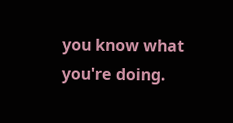you know what you're doing.